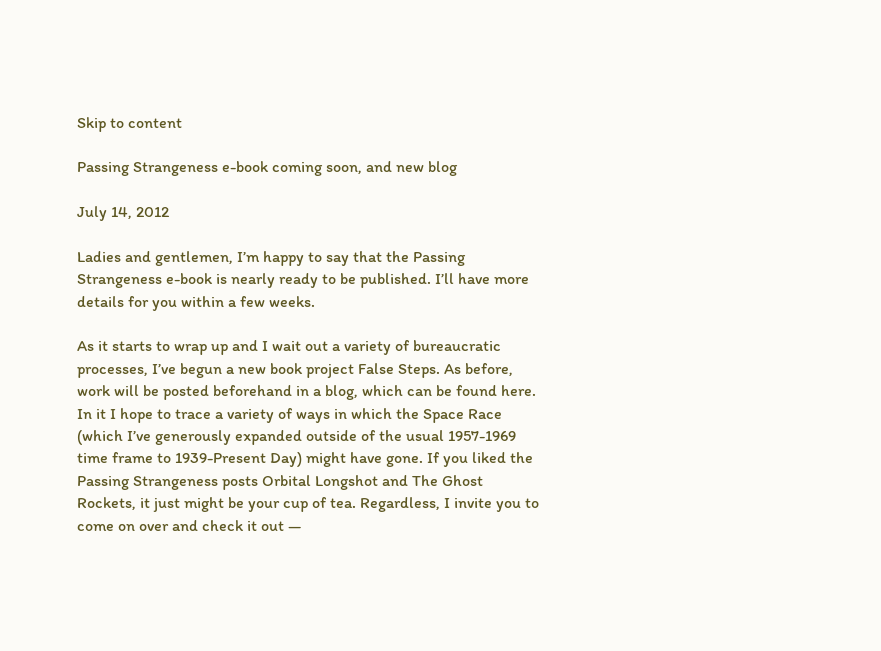Skip to content

Passing Strangeness e-book coming soon, and new blog

July 14, 2012

Ladies and gentlemen, I’m happy to say that the Passing Strangeness e-book is nearly ready to be published. I’ll have more details for you within a few weeks.

As it starts to wrap up and I wait out a variety of bureaucratic processes, I’ve begun a new book project False Steps. As before, work will be posted beforehand in a blog, which can be found here. In it I hope to trace a variety of ways in which the Space Race (which I’ve generously expanded outside of the usual 1957-1969 time frame to 1939-Present Day) might have gone. If you liked the Passing Strangeness posts Orbital Longshot and The Ghost Rockets, it just might be your cup of tea. Regardless, I invite you to come on over and check it out —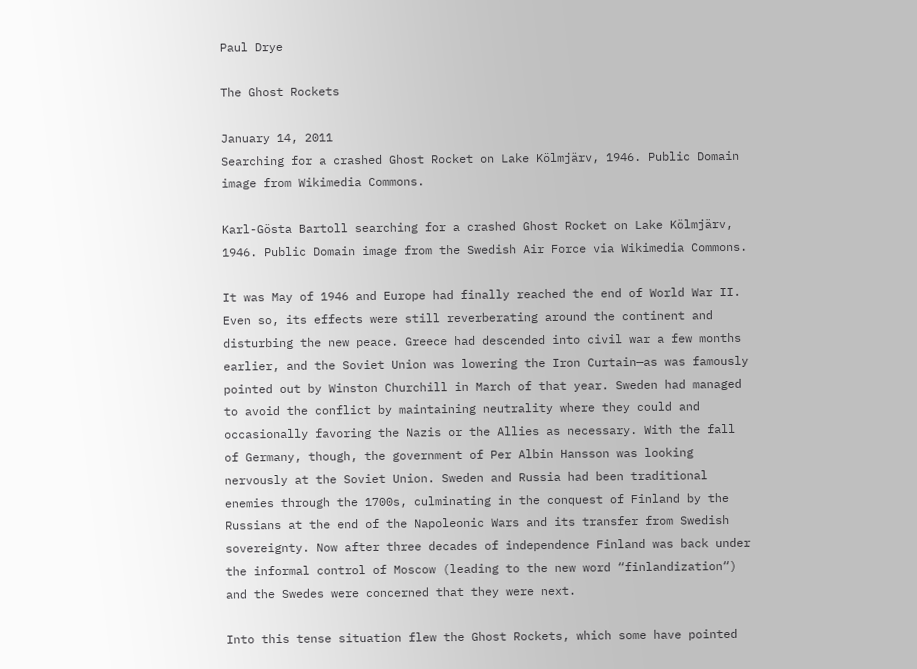Paul Drye

The Ghost Rockets

January 14, 2011
Searching for a crashed Ghost Rocket on Lake Kölmjärv, 1946. Public Domain image from Wikimedia Commons.

Karl-Gösta Bartoll searching for a crashed Ghost Rocket on Lake Kölmjärv, 1946. Public Domain image from the Swedish Air Force via Wikimedia Commons.

It was May of 1946 and Europe had finally reached the end of World War II. Even so, its effects were still reverberating around the continent and disturbing the new peace. Greece had descended into civil war a few months earlier, and the Soviet Union was lowering the Iron Curtain—as was famously pointed out by Winston Churchill in March of that year. Sweden had managed to avoid the conflict by maintaining neutrality where they could and occasionally favoring the Nazis or the Allies as necessary. With the fall of Germany, though, the government of Per Albin Hansson was looking nervously at the Soviet Union. Sweden and Russia had been traditional enemies through the 1700s, culminating in the conquest of Finland by the Russians at the end of the Napoleonic Wars and its transfer from Swedish sovereignty. Now after three decades of independence Finland was back under the informal control of Moscow (leading to the new word “finlandization“) and the Swedes were concerned that they were next.

Into this tense situation flew the Ghost Rockets, which some have pointed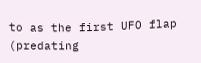to as the first UFO flap (predating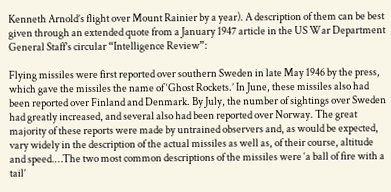Kenneth Arnold’s flight over Mount Rainier by a year). A description of them can be best given through an extended quote from a January 1947 article in the US War Department General Staff’s circular “Intelligence Review”:

Flying missiles were first reported over southern Sweden in late May 1946 by the press, which gave the missiles the name of ‘Ghost Rockets.’ In June, these missiles also had been reported over Finland and Denmark. By July, the number of sightings over Sweden had greatly increased, and several also had been reported over Norway. The great majority of these reports were made by untrained observers and, as would be expected, vary widely in the description of the actual missiles as well as, of their course, altitude and speed.…The two most common descriptions of the missiles were ‘a ball of fire with a tail’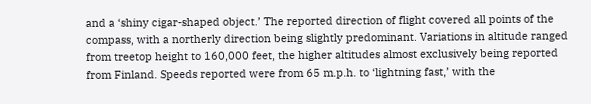and a ‘shiny cigar-shaped object.’ The reported direction of flight covered all points of the compass, with a northerly direction being slightly predominant. Variations in altitude ranged from treetop height to 160,000 feet, the higher altitudes almost exclusively being reported from Finland. Speeds reported were from 65 m.p.h. to ‘lightning fast,’ with the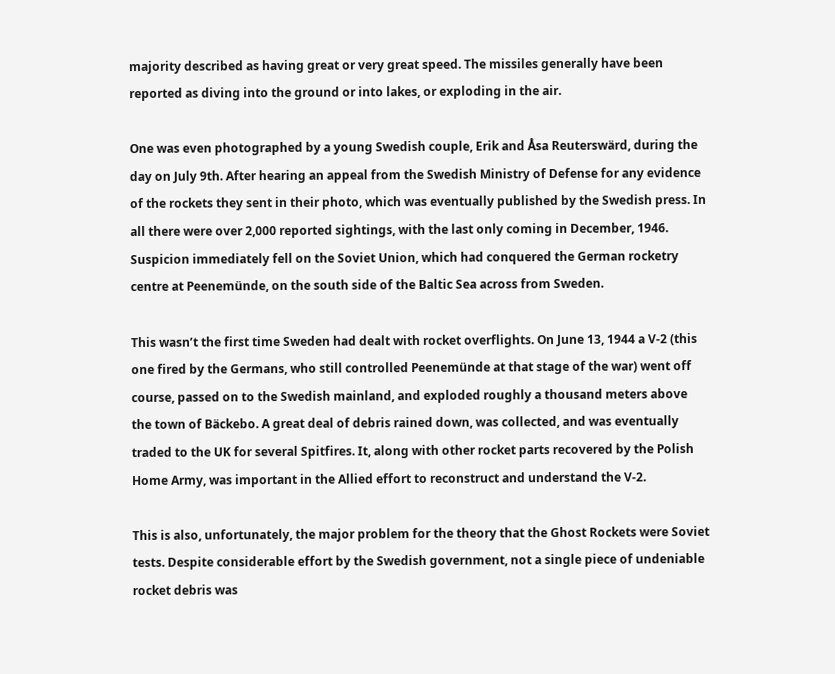majority described as having great or very great speed. The missiles generally have been reported as diving into the ground or into lakes, or exploding in the air.

One was even photographed by a young Swedish couple, Erik and Åsa Reuterswärd, during the day on July 9th. After hearing an appeal from the Swedish Ministry of Defense for any evidence of the rockets they sent in their photo, which was eventually published by the Swedish press. In all there were over 2,000 reported sightings, with the last only coming in December, 1946. Suspicion immediately fell on the Soviet Union, which had conquered the German rocketry centre at Peenemünde, on the south side of the Baltic Sea across from Sweden.

This wasn’t the first time Sweden had dealt with rocket overflights. On June 13, 1944 a V-2 (this one fired by the Germans, who still controlled Peenemünde at that stage of the war) went off course, passed on to the Swedish mainland, and exploded roughly a thousand meters above the town of Bäckebo. A great deal of debris rained down, was collected, and was eventually traded to the UK for several Spitfires. It, along with other rocket parts recovered by the Polish Home Army, was important in the Allied effort to reconstruct and understand the V-2.

This is also, unfortunately, the major problem for the theory that the Ghost Rockets were Soviet tests. Despite considerable effort by the Swedish government, not a single piece of undeniable rocket debris was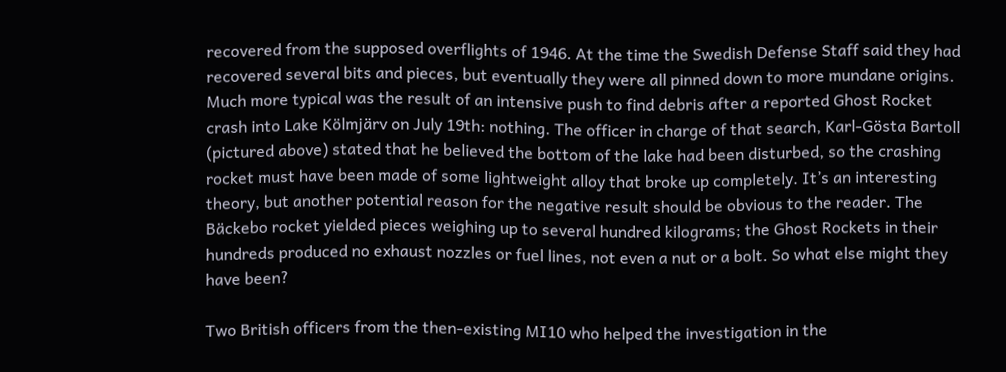recovered from the supposed overflights of 1946. At the time the Swedish Defense Staff said they had recovered several bits and pieces, but eventually they were all pinned down to more mundane origins. Much more typical was the result of an intensive push to find debris after a reported Ghost Rocket crash into Lake Kölmjärv on July 19th: nothing. The officer in charge of that search, Karl-Gösta Bartoll (pictured above) stated that he believed the bottom of the lake had been disturbed, so the crashing rocket must have been made of some lightweight alloy that broke up completely. It’s an interesting theory, but another potential reason for the negative result should be obvious to the reader. The Bäckebo rocket yielded pieces weighing up to several hundred kilograms; the Ghost Rockets in their hundreds produced no exhaust nozzles or fuel lines, not even a nut or a bolt. So what else might they have been?

Two British officers from the then-existing MI10 who helped the investigation in the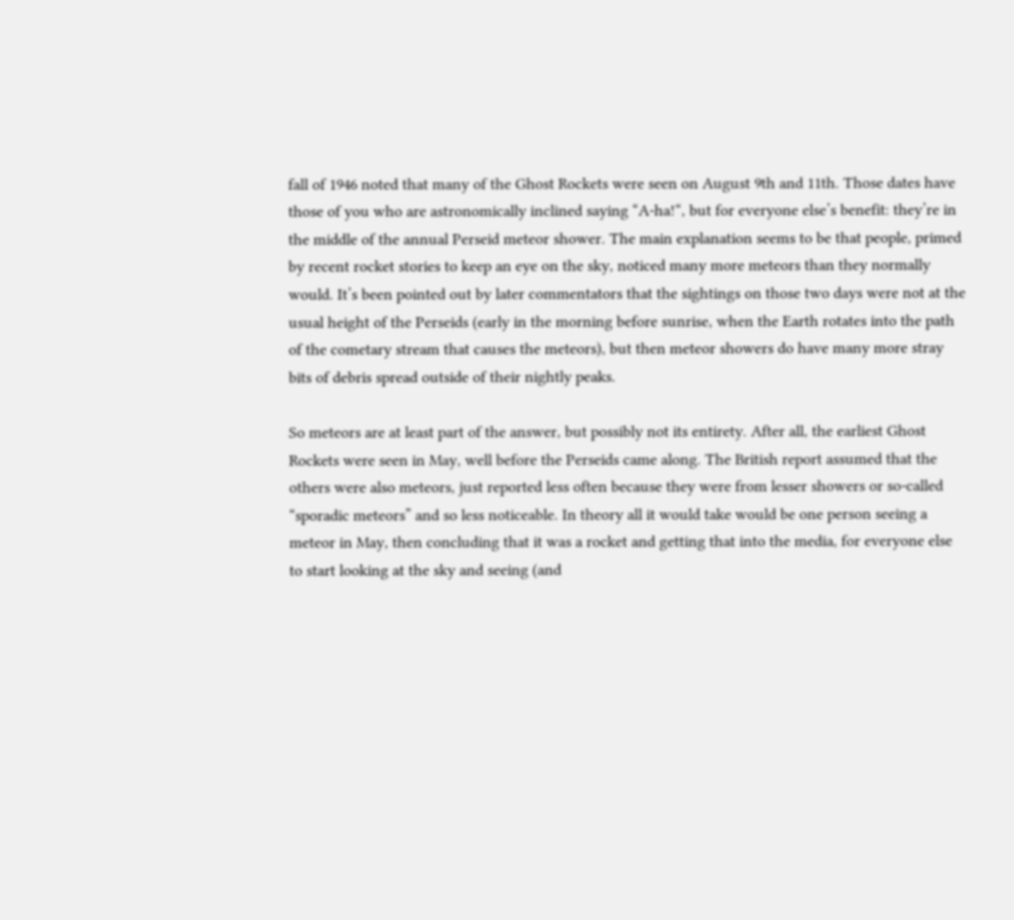fall of 1946 noted that many of the Ghost Rockets were seen on August 9th and 11th. Those dates have those of you who are astronomically inclined saying “A-ha!“, but for everyone else’s benefit: they’re in the middle of the annual Perseid meteor shower. The main explanation seems to be that people, primed by recent rocket stories to keep an eye on the sky, noticed many more meteors than they normally would. It’s been pointed out by later commentators that the sightings on those two days were not at the usual height of the Perseids (early in the morning before sunrise, when the Earth rotates into the path of the cometary stream that causes the meteors), but then meteor showers do have many more stray bits of debris spread outside of their nightly peaks.

So meteors are at least part of the answer, but possibly not its entirety. After all, the earliest Ghost Rockets were seen in May, well before the Perseids came along. The British report assumed that the others were also meteors, just reported less often because they were from lesser showers or so-called “sporadic meteors” and so less noticeable. In theory all it would take would be one person seeing a meteor in May, then concluding that it was a rocket and getting that into the media, for everyone else to start looking at the sky and seeing (and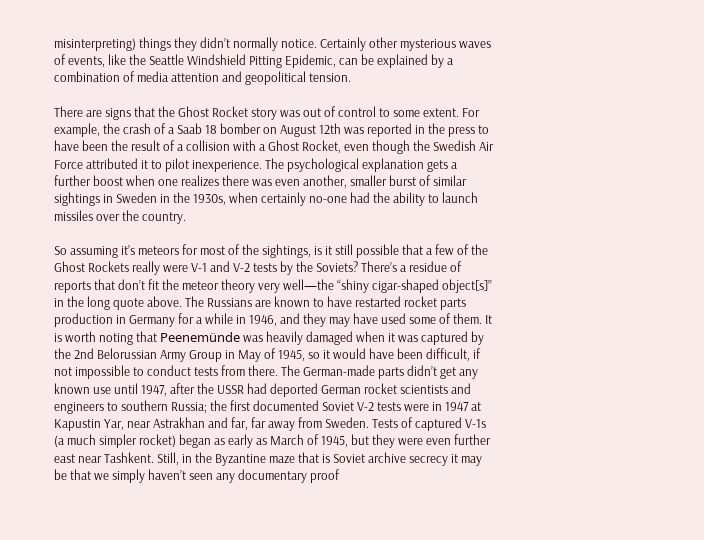misinterpreting) things they didn’t normally notice. Certainly other mysterious waves of events, like the Seattle Windshield Pitting Epidemic, can be explained by a combination of media attention and geopolitical tension.

There are signs that the Ghost Rocket story was out of control to some extent. For example, the crash of a Saab 18 bomber on August 12th was reported in the press to have been the result of a collision with a Ghost Rocket, even though the Swedish Air Force attributed it to pilot inexperience. The psychological explanation gets a further boost when one realizes there was even another, smaller burst of similar sightings in Sweden in the 1930s, when certainly no-one had the ability to launch missiles over the country.

So assuming it’s meteors for most of the sightings, is it still possible that a few of the Ghost Rockets really were V-1 and V-2 tests by the Soviets? There’s a residue of reports that don’t fit the meteor theory very well—the “shiny cigar-shaped object[s]” in the long quote above. The Russians are known to have restarted rocket parts production in Germany for a while in 1946, and they may have used some of them. It is worth noting that Peenemünde was heavily damaged when it was captured by the 2nd Belorussian Army Group in May of 1945, so it would have been difficult, if not impossible to conduct tests from there. The German-made parts didn’t get any known use until 1947, after the USSR had deported German rocket scientists and engineers to southern Russia; the first documented Soviet V-2 tests were in 1947 at Kapustin Yar, near Astrakhan and far, far away from Sweden. Tests of captured V-1s (a much simpler rocket) began as early as March of 1945, but they were even further east near Tashkent. Still, in the Byzantine maze that is Soviet archive secrecy it may be that we simply haven’t seen any documentary proof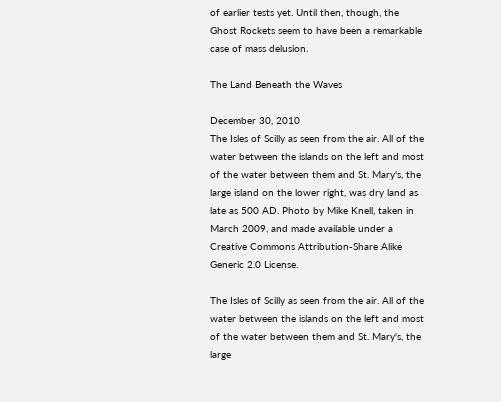of earlier tests yet. Until then, though, the Ghost Rockets seem to have been a remarkable case of mass delusion.

The Land Beneath the Waves

December 30, 2010
The Isles of Scilly as seen from the air. All of the water between the islands on the left and most of the water between them and St. Mary's, the large island on the lower right, was dry land as late as 500 AD. Photo by Mike Knell, taken in March 2009, and made available under a Creative Commons Attribution-Share Alike Generic 2.0 License.

The Isles of Scilly as seen from the air. All of the water between the islands on the left and most of the water between them and St. Mary's, the large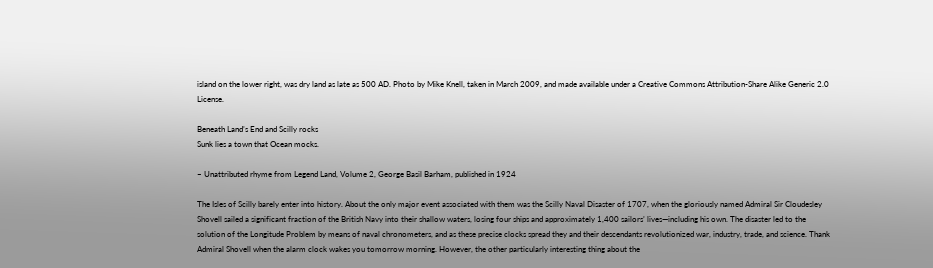island on the lower right, was dry land as late as 500 AD. Photo by Mike Knell, taken in March 2009, and made available under a Creative Commons Attribution-Share Alike Generic 2.0 License.

Beneath Land’s End and Scilly rocks
Sunk lies a town that Ocean mocks.

– Unattributed rhyme from Legend Land, Volume 2, George Basil Barham, published in 1924

The Isles of Scilly barely enter into history. About the only major event associated with them was the Scilly Naval Disaster of 1707, when the gloriously named Admiral Sir Cloudesley Shovell sailed a significant fraction of the British Navy into their shallow waters, losing four ships and approximately 1,400 sailors’ lives—including his own. The disaster led to the solution of the Longitude Problem by means of naval chronometers, and as these precise clocks spread they and their descendants revolutionized war, industry, trade, and science. Thank Admiral Shovell when the alarm clock wakes you tomorrow morning. However, the other particularly interesting thing about the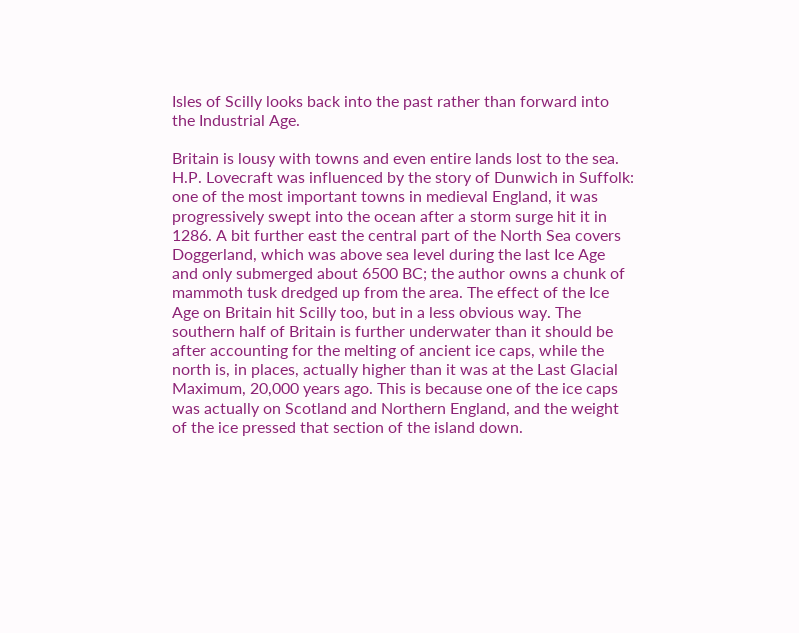Isles of Scilly looks back into the past rather than forward into the Industrial Age.

Britain is lousy with towns and even entire lands lost to the sea. H.P. Lovecraft was influenced by the story of Dunwich in Suffolk: one of the most important towns in medieval England, it was progressively swept into the ocean after a storm surge hit it in 1286. A bit further east the central part of the North Sea covers Doggerland, which was above sea level during the last Ice Age and only submerged about 6500 BC; the author owns a chunk of mammoth tusk dredged up from the area. The effect of the Ice Age on Britain hit Scilly too, but in a less obvious way. The southern half of Britain is further underwater than it should be after accounting for the melting of ancient ice caps, while the north is, in places, actually higher than it was at the Last Glacial Maximum, 20,000 years ago. This is because one of the ice caps was actually on Scotland and Northern England, and the weight of the ice pressed that section of the island down.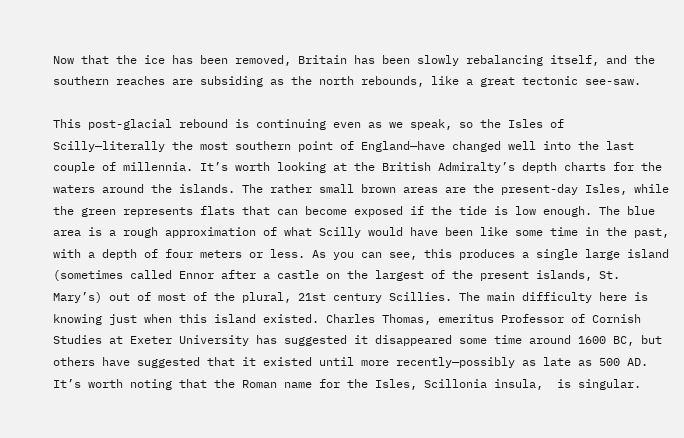Now that the ice has been removed, Britain has been slowly rebalancing itself, and the southern reaches are subsiding as the north rebounds, like a great tectonic see-saw.

This post-glacial rebound is continuing even as we speak, so the Isles of Scilly—literally the most southern point of England—have changed well into the last couple of millennia. It’s worth looking at the British Admiralty’s depth charts for the waters around the islands. The rather small brown areas are the present-day Isles, while the green represents flats that can become exposed if the tide is low enough. The blue area is a rough approximation of what Scilly would have been like some time in the past, with a depth of four meters or less. As you can see, this produces a single large island (sometimes called Ennor after a castle on the largest of the present islands, St. Mary’s) out of most of the plural, 21st century Scillies. The main difficulty here is knowing just when this island existed. Charles Thomas, emeritus Professor of Cornish Studies at Exeter University has suggested it disappeared some time around 1600 BC, but others have suggested that it existed until more recently—possibly as late as 500 AD. It’s worth noting that the Roman name for the Isles, Scillonia insula,  is singular.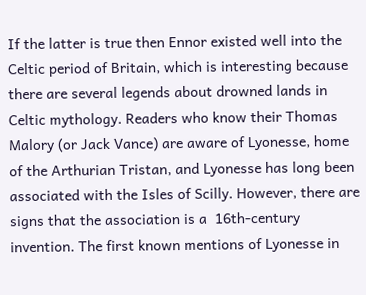If the latter is true then Ennor existed well into the Celtic period of Britain, which is interesting because there are several legends about drowned lands in Celtic mythology. Readers who know their Thomas Malory (or Jack Vance) are aware of Lyonesse, home of the Arthurian Tristan, and Lyonesse has long been associated with the Isles of Scilly. However, there are signs that the association is a  16th-century invention. The first known mentions of Lyonesse in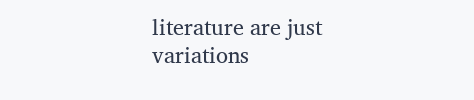literature are just variations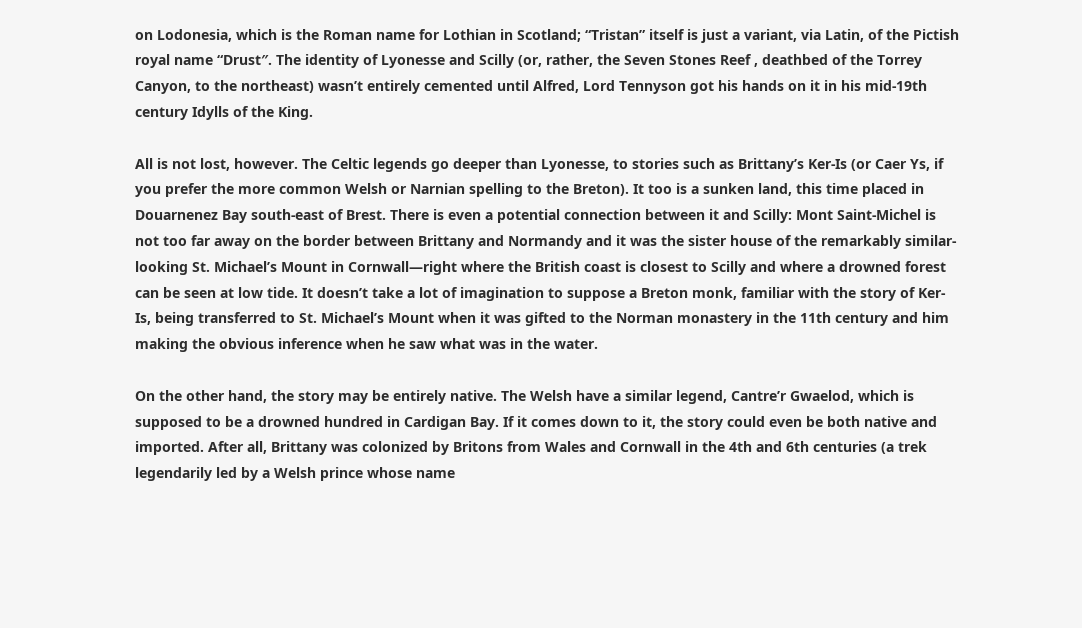on Lodonesia, which is the Roman name for Lothian in Scotland; “Tristan” itself is just a variant, via Latin, of the Pictish royal name “Drust″. The identity of Lyonesse and Scilly (or, rather, the Seven Stones Reef , deathbed of the Torrey Canyon, to the northeast) wasn’t entirely cemented until Alfred, Lord Tennyson got his hands on it in his mid-19th century Idylls of the King.

All is not lost, however. The Celtic legends go deeper than Lyonesse, to stories such as Brittany’s Ker-Is (or Caer Ys, if you prefer the more common Welsh or Narnian spelling to the Breton). It too is a sunken land, this time placed in Douarnenez Bay south-east of Brest. There is even a potential connection between it and Scilly: Mont Saint-Michel is not too far away on the border between Brittany and Normandy and it was the sister house of the remarkably similar-looking St. Michael’s Mount in Cornwall—right where the British coast is closest to Scilly and where a drowned forest can be seen at low tide. It doesn’t take a lot of imagination to suppose a Breton monk, familiar with the story of Ker-Is, being transferred to St. Michael’s Mount when it was gifted to the Norman monastery in the 11th century and him making the obvious inference when he saw what was in the water.

On the other hand, the story may be entirely native. The Welsh have a similar legend, Cantre’r Gwaelod, which is supposed to be a drowned hundred in Cardigan Bay. If it comes down to it, the story could even be both native and imported. After all, Brittany was colonized by Britons from Wales and Cornwall in the 4th and 6th centuries (a trek legendarily led by a Welsh prince whose name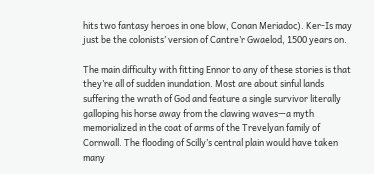hits two fantasy heroes in one blow, Conan Meriadoc). Ker-Is may just be the colonists’ version of Cantre’r Gwaelod, 1500 years on.

The main difficulty with fitting Ennor to any of these stories is that they’re all of sudden inundation. Most are about sinful lands suffering the wrath of God and feature a single survivor literally galloping his horse away from the clawing waves—a myth memorialized in the coat of arms of the Trevelyan family of Cornwall. The flooding of Scilly’s central plain would have taken many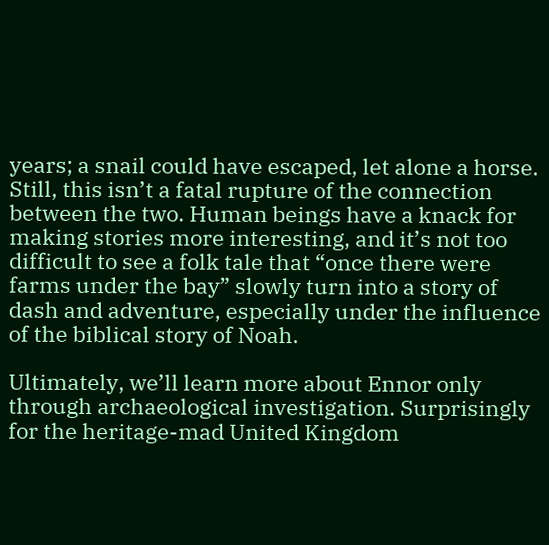years; a snail could have escaped, let alone a horse. Still, this isn’t a fatal rupture of the connection between the two. Human beings have a knack for making stories more interesting, and it’s not too difficult to see a folk tale that “once there were farms under the bay” slowly turn into a story of dash and adventure, especially under the influence of the biblical story of Noah.

Ultimately, we’ll learn more about Ennor only through archaeological investigation. Surprisingly for the heritage-mad United Kingdom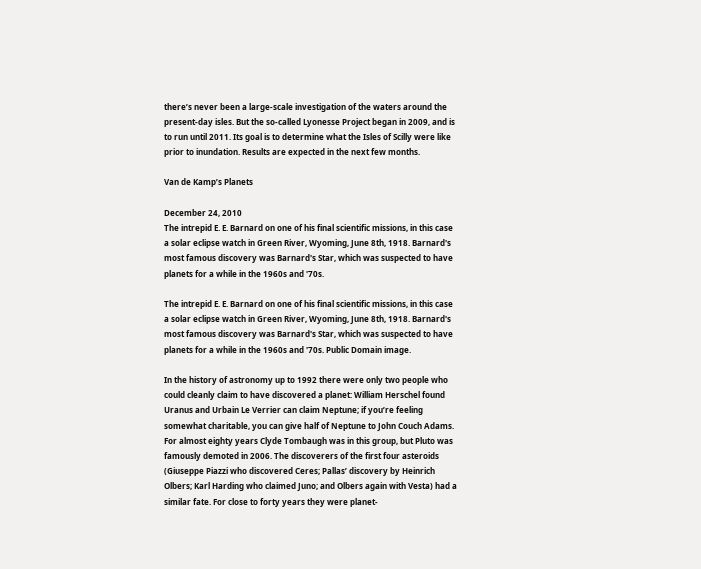there’s never been a large-scale investigation of the waters around the present-day isles. But the so-called Lyonesse Project began in 2009, and is to run until 2011. Its goal is to determine what the Isles of Scilly were like prior to inundation. Results are expected in the next few months.

Van de Kamp’s Planets

December 24, 2010
The intrepid E. E. Barnard on one of his final scientific missions, in this case a solar eclipse watch in Green River, Wyoming, June 8th, 1918. Barnard's most famous discovery was Barnard's Star, which was suspected to have planets for a while in the 1960s and '70s.

The intrepid E. E. Barnard on one of his final scientific missions, in this case a solar eclipse watch in Green River, Wyoming, June 8th, 1918. Barnard's most famous discovery was Barnard's Star, which was suspected to have planets for a while in the 1960s and '70s. Public Domain image.

In the history of astronomy up to 1992 there were only two people who could cleanly claim to have discovered a planet: William Herschel found Uranus and Urbain Le Verrier can claim Neptune; if you’re feeling somewhat charitable, you can give half of Neptune to John Couch Adams. For almost eighty years Clyde Tombaugh was in this group, but Pluto was famously demoted in 2006. The discoverers of the first four asteroids (Giuseppe Piazzi who discovered Ceres; Pallas’ discovery by Heinrich Olbers; Karl Harding who claimed Juno; and Olbers again with Vesta) had a similar fate. For close to forty years they were planet-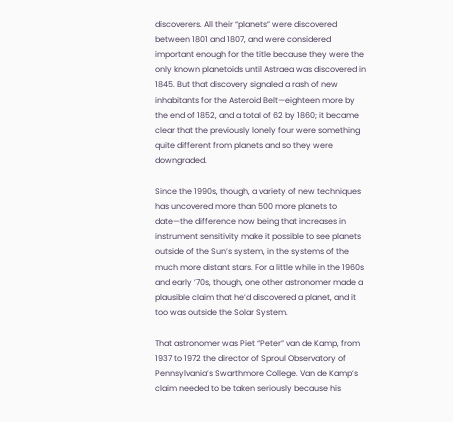discoverers. All their “planets” were discovered between 1801 and 1807, and were considered important enough for the title because they were the only known planetoids until Astraea was discovered in 1845. But that discovery signaled a rash of new inhabitants for the Asteroid Belt—eighteen more by the end of 1852, and a total of 62 by 1860; it became clear that the previously lonely four were something quite different from planets and so they were downgraded.

Since the 1990s, though, a variety of new techniques has uncovered more than 500 more planets to date—the difference now being that increases in instrument sensitivity make it possible to see planets outside of the Sun’s system, in the systems of the much more distant stars. For a little while in the 1960s and early ’70s, though, one other astronomer made a plausible claim that he’d discovered a planet, and it too was outside the Solar System.

That astronomer was Piet “Peter” van de Kamp, from 1937 to 1972 the director of Sproul Observatory of Pennsylvania’s Swarthmore College. Van de Kamp’s claim needed to be taken seriously because his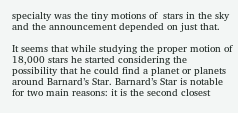specialty was the tiny motions of  stars in the sky and the announcement depended on just that.

It seems that while studying the proper motion of 18,000 stars he started considering the possibility that he could find a planet or planets around Barnard’s Star. Barnard’s Star is notable for two main reasons: it is the second closest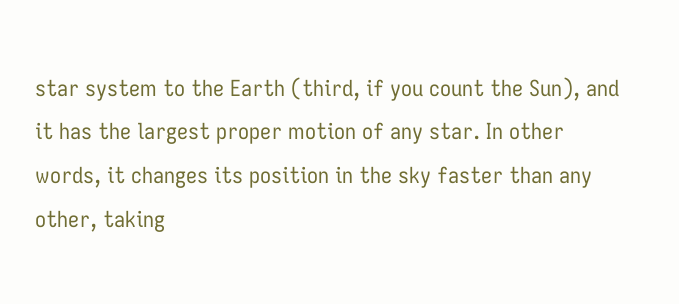star system to the Earth (third, if you count the Sun), and it has the largest proper motion of any star. In other words, it changes its position in the sky faster than any other, taking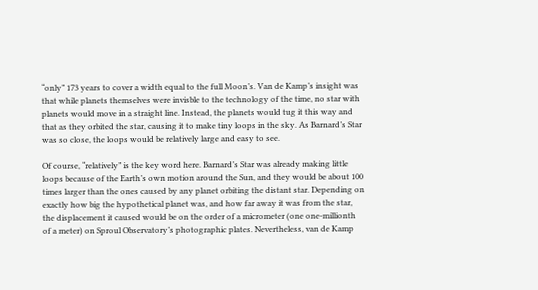“only” 173 years to cover a width equal to the full Moon’s. Van de Kamp’s insight was that while planets themselves were invisble to the technology of the time, no star with planets would move in a straight line. Instead, the planets would tug it this way and that as they orbited the star, causing it to make tiny loops in the sky. As Barnard’s Star was so close, the loops would be relatively large and easy to see.

Of course, “relatively” is the key word here. Barnard’s Star was already making little loops because of the Earth’s own motion around the Sun, and they would be about 100 times larger than the ones caused by any planet orbiting the distant star. Depending on exactly how big the hypothetical planet was, and how far away it was from the star, the displacement it caused would be on the order of a micrometer (one one-millionth of a meter) on Sproul Observatory’s photographic plates. Nevertheless, van de Kamp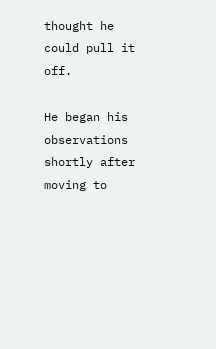thought he could pull it off.

He began his observations shortly after moving to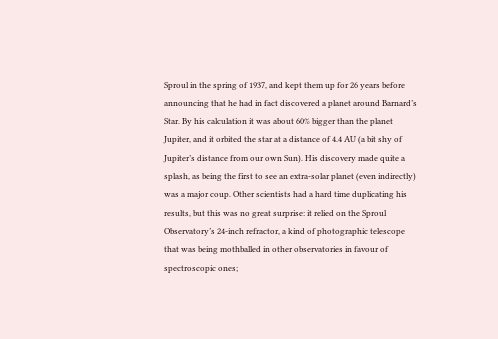Sproul in the spring of 1937, and kept them up for 26 years before announcing that he had in fact discovered a planet around Barnard’s Star. By his calculation it was about 60% bigger than the planet Jupiter, and it orbited the star at a distance of 4.4 AU (a bit shy of Jupiter’s distance from our own Sun). His discovery made quite a splash, as being the first to see an extra-solar planet (even indirectly) was a major coup. Other scientists had a hard time duplicating his results, but this was no great surprise: it relied on the Sproul Observatory’s 24-inch refractor, a kind of photographic telescope that was being mothballed in other observatories in favour of spectroscopic ones;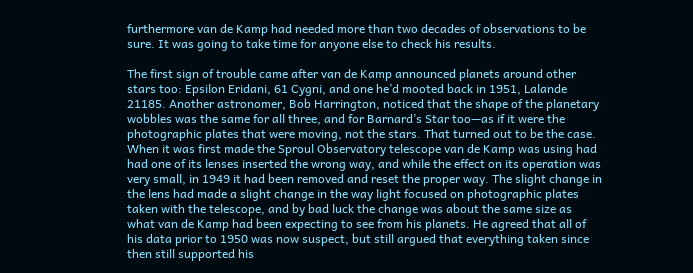furthermore van de Kamp had needed more than two decades of observations to be sure. It was going to take time for anyone else to check his results.

The first sign of trouble came after van de Kamp announced planets around other stars too: Epsilon Eridani, 61 Cygni, and one he’d mooted back in 1951, Lalande 21185. Another astronomer, Bob Harrington, noticed that the shape of the planetary wobbles was the same for all three, and for Barnard’s Star too—as if it were the photographic plates that were moving, not the stars. That turned out to be the case. When it was first made the Sproul Observatory telescope van de Kamp was using had had one of its lenses inserted the wrong way, and while the effect on its operation was very small, in 1949 it had been removed and reset the proper way. The slight change in the lens had made a slight change in the way light focused on photographic plates taken with the telescope, and by bad luck the change was about the same size as what van de Kamp had been expecting to see from his planets. He agreed that all of his data prior to 1950 was now suspect, but still argued that everything taken since then still supported his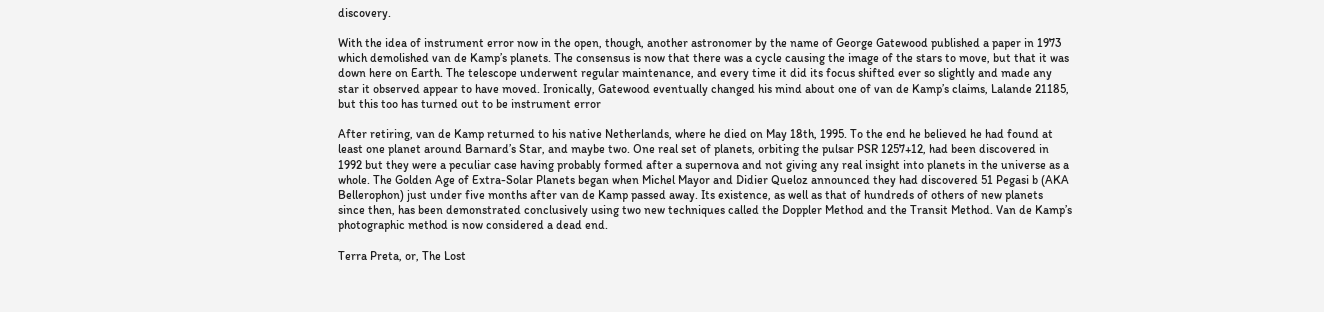discovery.

With the idea of instrument error now in the open, though, another astronomer by the name of George Gatewood published a paper in 1973 which demolished van de Kamp’s planets. The consensus is now that there was a cycle causing the image of the stars to move, but that it was down here on Earth. The telescope underwent regular maintenance, and every time it did its focus shifted ever so slightly and made any star it observed appear to have moved. Ironically, Gatewood eventually changed his mind about one of van de Kamp’s claims, Lalande 21185, but this too has turned out to be instrument error

After retiring, van de Kamp returned to his native Netherlands, where he died on May 18th, 1995. To the end he believed he had found at least one planet around Barnard’s Star, and maybe two. One real set of planets, orbiting the pulsar PSR 1257+12, had been discovered in 1992 but they were a peculiar case having probably formed after a supernova and not giving any real insight into planets in the universe as a whole. The Golden Age of Extra-Solar Planets began when Michel Mayor and Didier Queloz announced they had discovered 51 Pegasi b (AKA Bellerophon) just under five months after van de Kamp passed away. Its existence, as well as that of hundreds of others of new planets since then, has been demonstrated conclusively using two new techniques called the Doppler Method and the Transit Method. Van de Kamp’s photographic method is now considered a dead end.

Terra Preta, or, The Lost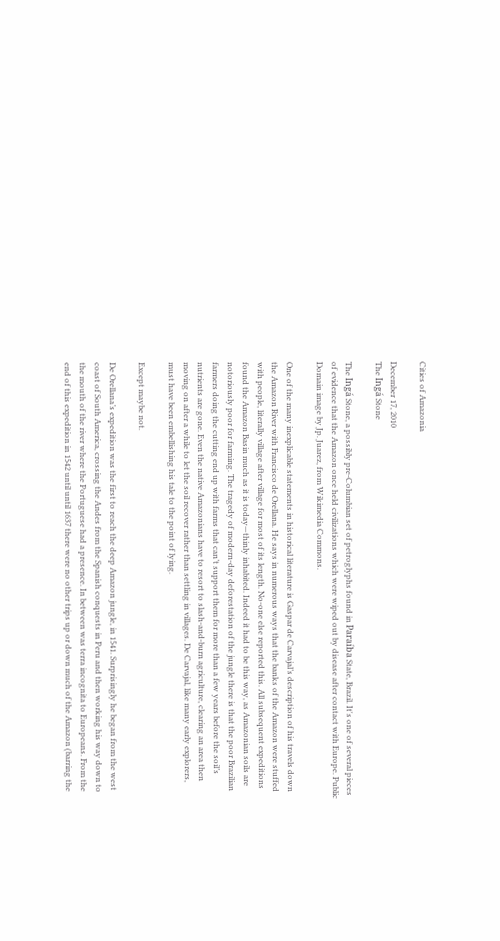Cities of Amazonia

December 17, 2010
The Ingá Stone

The Ingá Stone, a possibly pre-Columbian set of petroglyphs found in Paraíba State, Brazil. It's one of several pieces of evidence that the Amazon once held civilizations which were wiped out by disease after contact with Europe. Public Domain image by Jp. Juarez, from Wikimedia Commons.

One of the many inexplicable statements in historical literature is Gaspar de Carvajal’s description of his travels down the Amazon River with Francisco de Orellana. He says in numerous ways that the banks of the Amazon were stuffed with people, literally village after village for most of its length. No-one else reported this. All subsequent expeditions found the Amazon Basin much as it is today—thinly inhabited. Indeed it had to be this way, as Amazonian soils are notoriously poor for farming. The tragedy of modern-day deforestation of the jungle there is that the poor Brazilian farmers doing the cutting end up with farms that can’t support them for more than a few years before the soil’s nutrients are gone. Even the native Amazonians have to resort to slash-and-burn agriculture, clearing an area then moving on after a while to let the soil recover rather than settling in villages. De Carvajal, like many early explorers, must have been embellishing his tale to the point of lying.

Except maybe not.

De Orellana’s expedition was the first to reach the deep Amazon jungle, in 1541. Surprisingly he began from the west coast of South America, crossing the Andes from the Spanish conquests in Peru and then working his way down to the mouth of the river where the Portuguese had a presence. In between was terra incognita to Europeans. From the end of this expedition in 1542 until until 1637 there were no other trips up or down much of the Amazon (barring the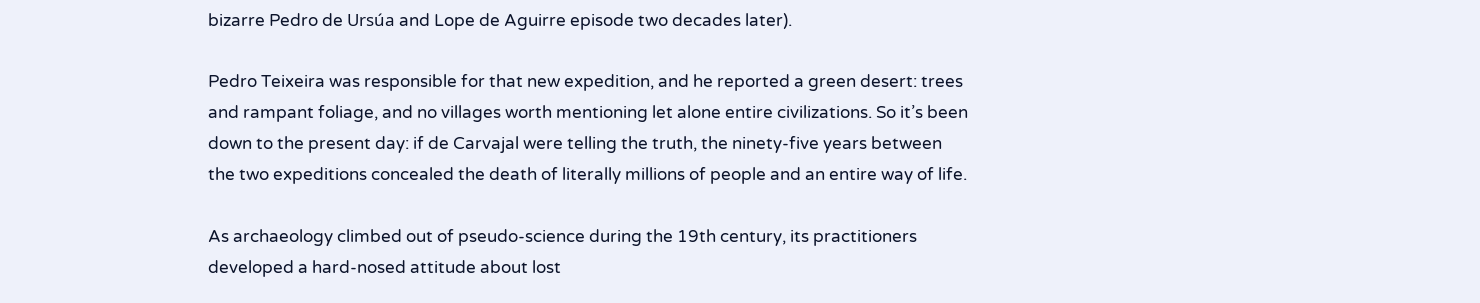bizarre Pedro de Ursúa and Lope de Aguirre episode two decades later).

Pedro Teixeira was responsible for that new expedition, and he reported a green desert: trees and rampant foliage, and no villages worth mentioning let alone entire civilizations. So it’s been down to the present day: if de Carvajal were telling the truth, the ninety-five years between the two expeditions concealed the death of literally millions of people and an entire way of life.

As archaeology climbed out of pseudo-science during the 19th century, its practitioners developed a hard-nosed attitude about lost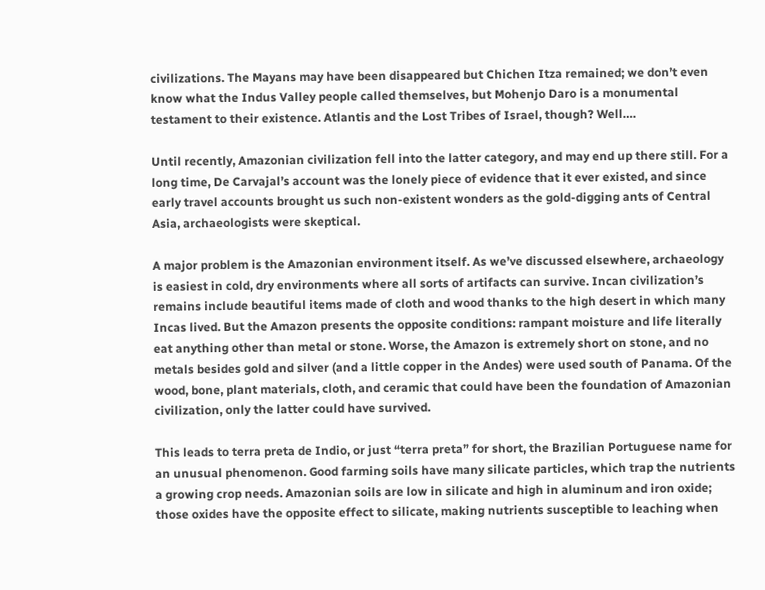civilizations. The Mayans may have been disappeared but Chichen Itza remained; we don’t even know what the Indus Valley people called themselves, but Mohenjo Daro is a monumental testament to their existence. Atlantis and the Lost Tribes of Israel, though? Well….

Until recently, Amazonian civilization fell into the latter category, and may end up there still. For a long time, De Carvajal’s account was the lonely piece of evidence that it ever existed, and since early travel accounts brought us such non-existent wonders as the gold-digging ants of Central Asia, archaeologists were skeptical.

A major problem is the Amazonian environment itself. As we’ve discussed elsewhere, archaeology is easiest in cold, dry environments where all sorts of artifacts can survive. Incan civilization’s remains include beautiful items made of cloth and wood thanks to the high desert in which many Incas lived. But the Amazon presents the opposite conditions: rampant moisture and life literally eat anything other than metal or stone. Worse, the Amazon is extremely short on stone, and no metals besides gold and silver (and a little copper in the Andes) were used south of Panama. Of the wood, bone, plant materials, cloth, and ceramic that could have been the foundation of Amazonian civilization, only the latter could have survived.

This leads to terra preta de Indio, or just “terra preta” for short, the Brazilian Portuguese name for an unusual phenomenon. Good farming soils have many silicate particles, which trap the nutrients a growing crop needs. Amazonian soils are low in silicate and high in aluminum and iron oxide; those oxides have the opposite effect to silicate, making nutrients susceptible to leaching when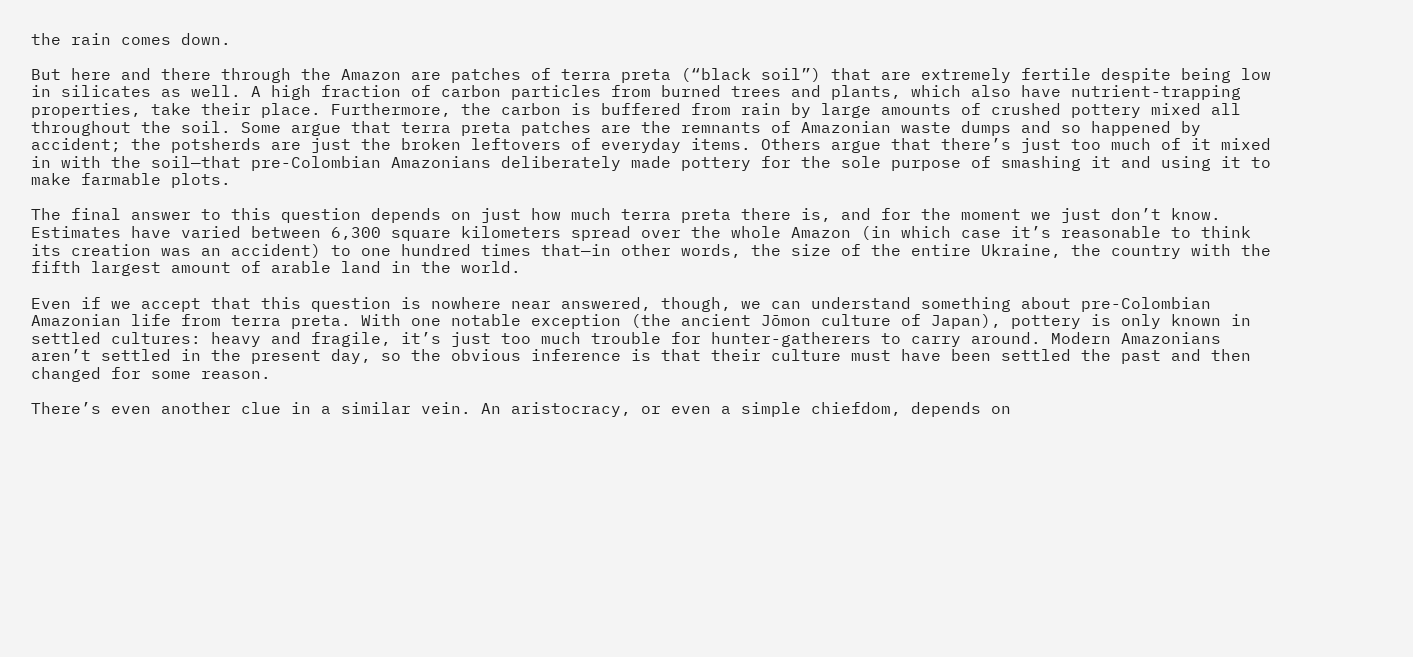the rain comes down.

But here and there through the Amazon are patches of terra preta (“black soil”) that are extremely fertile despite being low in silicates as well. A high fraction of carbon particles from burned trees and plants, which also have nutrient-trapping properties, take their place. Furthermore, the carbon is buffered from rain by large amounts of crushed pottery mixed all throughout the soil. Some argue that terra preta patches are the remnants of Amazonian waste dumps and so happened by accident; the potsherds are just the broken leftovers of everyday items. Others argue that there’s just too much of it mixed in with the soil—that pre-Colombian Amazonians deliberately made pottery for the sole purpose of smashing it and using it to make farmable plots.

The final answer to this question depends on just how much terra preta there is, and for the moment we just don’t know. Estimates have varied between 6,300 square kilometers spread over the whole Amazon (in which case it’s reasonable to think its creation was an accident) to one hundred times that—in other words, the size of the entire Ukraine, the country with the fifth largest amount of arable land in the world.

Even if we accept that this question is nowhere near answered, though, we can understand something about pre-Colombian Amazonian life from terra preta. With one notable exception (the ancient Jōmon culture of Japan), pottery is only known in settled cultures: heavy and fragile, it’s just too much trouble for hunter-gatherers to carry around. Modern Amazonians aren’t settled in the present day, so the obvious inference is that their culture must have been settled the past and then changed for some reason.

There’s even another clue in a similar vein. An aristocracy, or even a simple chiefdom, depends on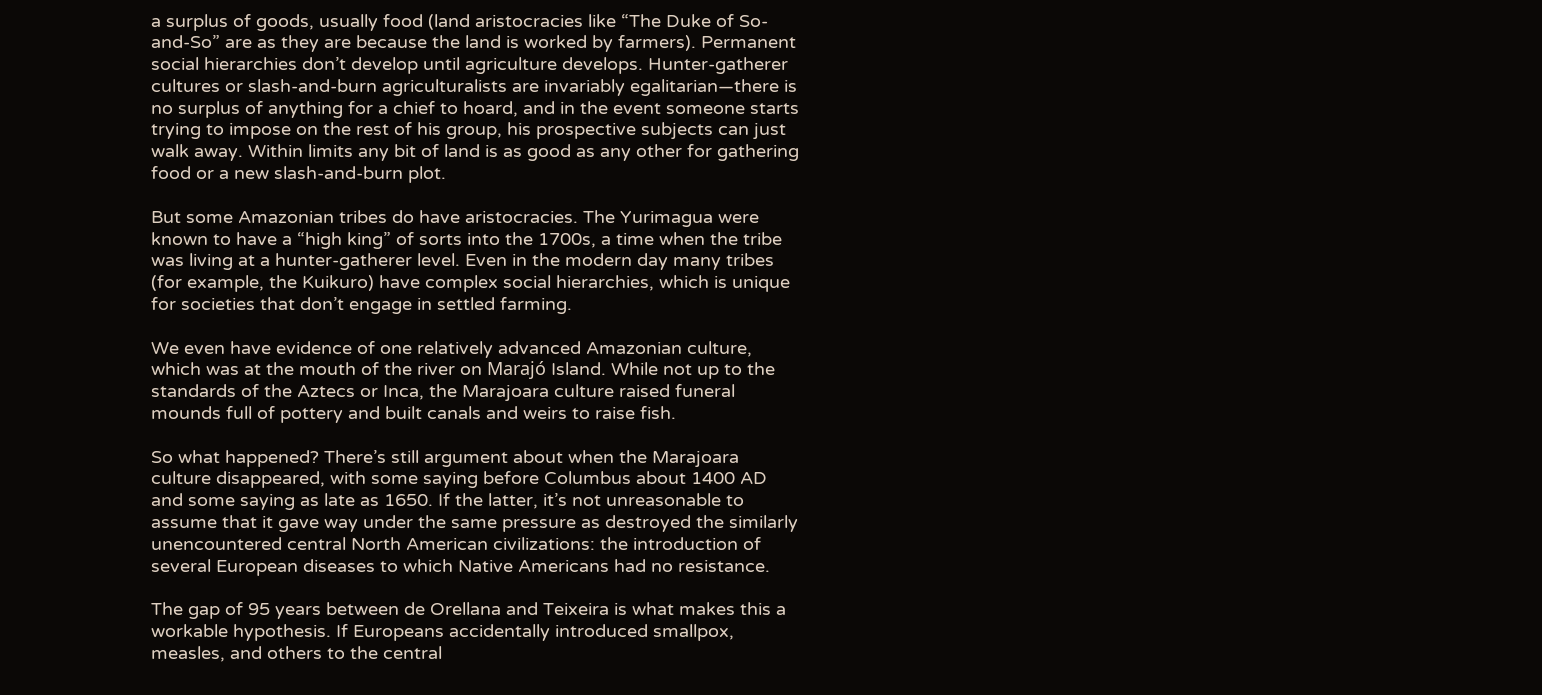a surplus of goods, usually food (land aristocracies like “The Duke of So-and-So” are as they are because the land is worked by farmers). Permanent social hierarchies don’t develop until agriculture develops. Hunter-gatherer cultures or slash-and-burn agriculturalists are invariably egalitarian—there is no surplus of anything for a chief to hoard, and in the event someone starts trying to impose on the rest of his group, his prospective subjects can just walk away. Within limits any bit of land is as good as any other for gathering food or a new slash-and-burn plot.

But some Amazonian tribes do have aristocracies. The Yurimagua were known to have a “high king” of sorts into the 1700s, a time when the tribe was living at a hunter-gatherer level. Even in the modern day many tribes (for example, the Kuikuro) have complex social hierarchies, which is unique for societies that don’t engage in settled farming.

We even have evidence of one relatively advanced Amazonian culture, which was at the mouth of the river on Marajó Island. While not up to the standards of the Aztecs or Inca, the Marajoara culture raised funeral mounds full of pottery and built canals and weirs to raise fish.

So what happened? There’s still argument about when the Marajoara culture disappeared, with some saying before Columbus about 1400 AD and some saying as late as 1650. If the latter, it’s not unreasonable to assume that it gave way under the same pressure as destroyed the similarly unencountered central North American civilizations: the introduction of several European diseases to which Native Americans had no resistance.

The gap of 95 years between de Orellana and Teixeira is what makes this a workable hypothesis. If Europeans accidentally introduced smallpox, measles, and others to the central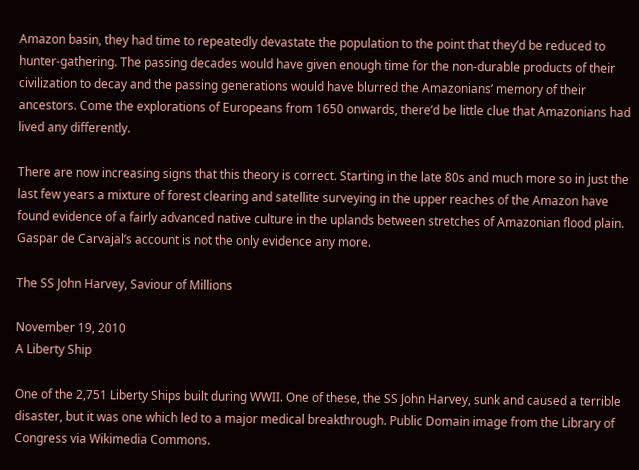Amazon basin, they had time to repeatedly devastate the population to the point that they’d be reduced to hunter-gathering. The passing decades would have given enough time for the non-durable products of their civilization to decay and the passing generations would have blurred the Amazonians’ memory of their ancestors. Come the explorations of Europeans from 1650 onwards, there’d be little clue that Amazonians had lived any differently.

There are now increasing signs that this theory is correct. Starting in the late 80s and much more so in just the last few years a mixture of forest clearing and satellite surveying in the upper reaches of the Amazon have found evidence of a fairly advanced native culture in the uplands between stretches of Amazonian flood plain. Gaspar de Carvajal’s account is not the only evidence any more.

The SS John Harvey, Saviour of Millions

November 19, 2010
A Liberty Ship

One of the 2,751 Liberty Ships built during WWII. One of these, the SS John Harvey, sunk and caused a terrible disaster, but it was one which led to a major medical breakthrough. Public Domain image from the Library of Congress via Wikimedia Commons.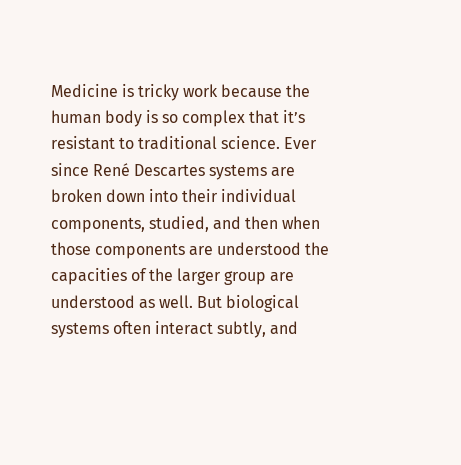Medicine is tricky work because the human body is so complex that it’s resistant to traditional science. Ever since René Descartes systems are broken down into their individual components, studied, and then when those components are understood the capacities of the larger group are understood as well. But biological systems often interact subtly, and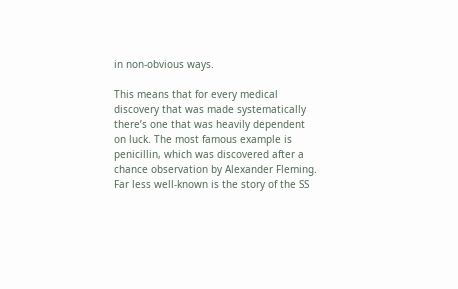in non-obvious ways.

This means that for every medical discovery that was made systematically there’s one that was heavily dependent on luck. The most famous example is penicillin, which was discovered after a chance observation by Alexander Fleming. Far less well-known is the story of the SS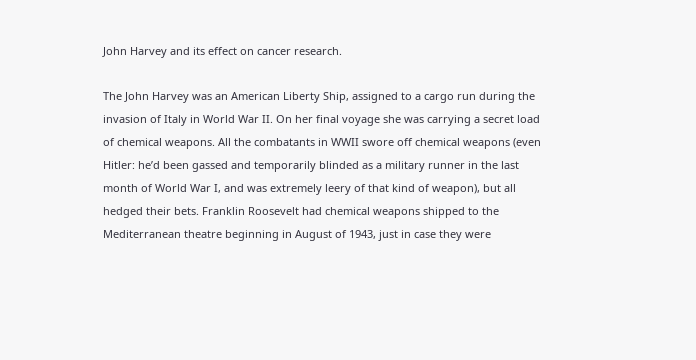John Harvey and its effect on cancer research.

The John Harvey was an American Liberty Ship, assigned to a cargo run during the invasion of Italy in World War II. On her final voyage she was carrying a secret load of chemical weapons. All the combatants in WWII swore off chemical weapons (even Hitler: he’d been gassed and temporarily blinded as a military runner in the last month of World War I, and was extremely leery of that kind of weapon), but all hedged their bets. Franklin Roosevelt had chemical weapons shipped to the Mediterranean theatre beginning in August of 1943, just in case they were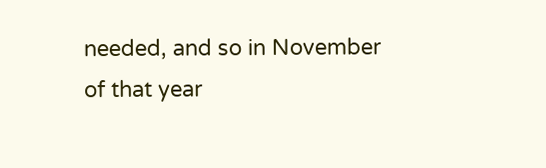needed, and so in November of that year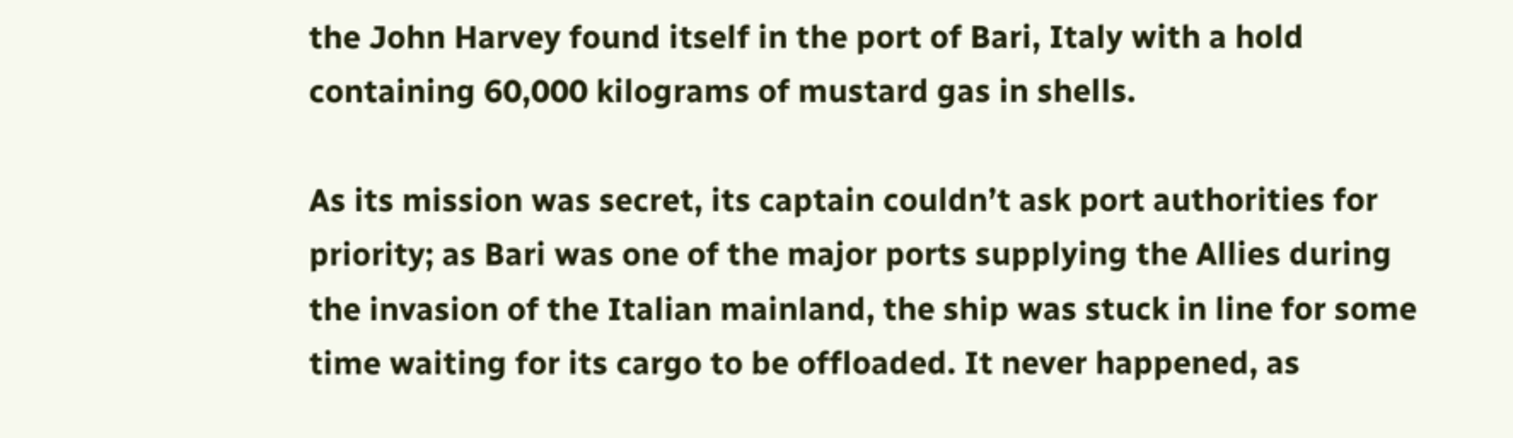the John Harvey found itself in the port of Bari, Italy with a hold containing 60,000 kilograms of mustard gas in shells.

As its mission was secret, its captain couldn’t ask port authorities for priority; as Bari was one of the major ports supplying the Allies during the invasion of the Italian mainland, the ship was stuck in line for some time waiting for its cargo to be offloaded. It never happened, as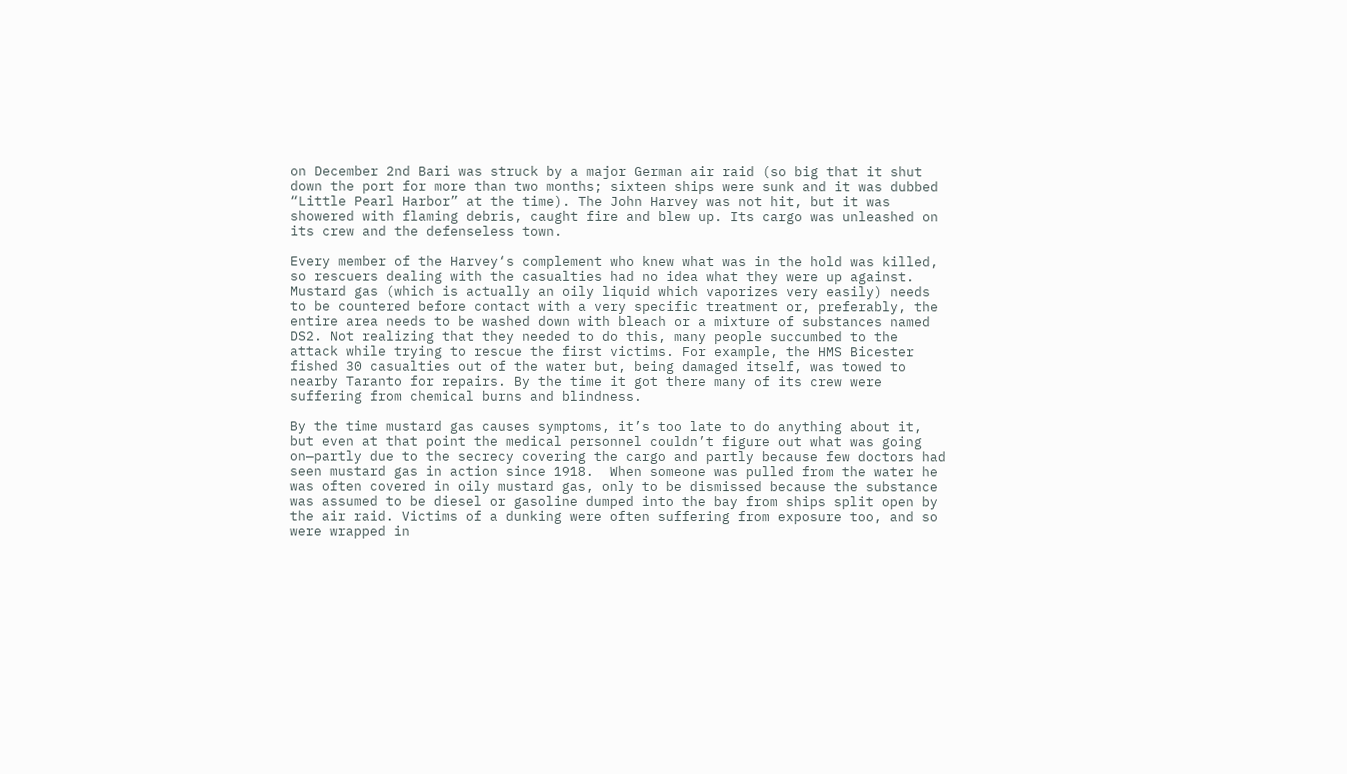on December 2nd Bari was struck by a major German air raid (so big that it shut down the port for more than two months; sixteen ships were sunk and it was dubbed “Little Pearl Harbor” at the time). The John Harvey was not hit, but it was showered with flaming debris, caught fire and blew up. Its cargo was unleashed on its crew and the defenseless town.

Every member of the Harvey‘s complement who knew what was in the hold was killed, so rescuers dealing with the casualties had no idea what they were up against. Mustard gas (which is actually an oily liquid which vaporizes very easily) needs to be countered before contact with a very specific treatment or, preferably, the entire area needs to be washed down with bleach or a mixture of substances named DS2. Not realizing that they needed to do this, many people succumbed to the attack while trying to rescue the first victims. For example, the HMS Bicester fished 30 casualties out of the water but, being damaged itself, was towed to nearby Taranto for repairs. By the time it got there many of its crew were suffering from chemical burns and blindness.

By the time mustard gas causes symptoms, it’s too late to do anything about it, but even at that point the medical personnel couldn’t figure out what was going on—partly due to the secrecy covering the cargo and partly because few doctors had seen mustard gas in action since 1918.  When someone was pulled from the water he was often covered in oily mustard gas, only to be dismissed because the substance was assumed to be diesel or gasoline dumped into the bay from ships split open by the air raid. Victims of a dunking were often suffering from exposure too, and so were wrapped in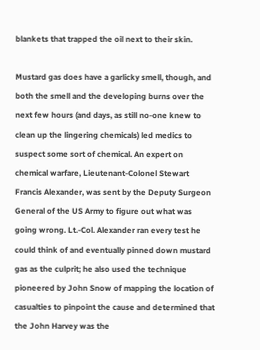blankets that trapped the oil next to their skin.

Mustard gas does have a garlicky smell, though, and both the smell and the developing burns over the next few hours (and days, as still no-one knew to clean up the lingering chemicals) led medics to suspect some sort of chemical. An expert on chemical warfare, Lieutenant-Colonel Stewart Francis Alexander, was sent by the Deputy Surgeon General of the US Army to figure out what was going wrong. Lt.-Col. Alexander ran every test he could think of and eventually pinned down mustard gas as the culprit; he also used the technique pioneered by John Snow of mapping the location of casualties to pinpoint the cause and determined that the John Harvey was the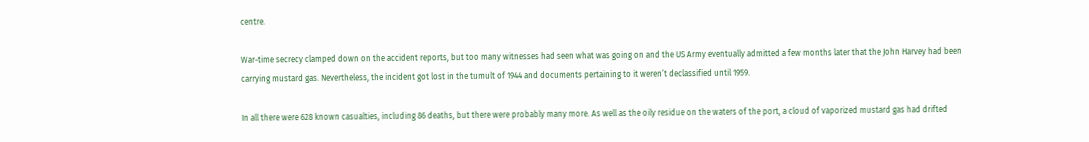centre.

War-time secrecy clamped down on the accident reports, but too many witnesses had seen what was going on and the US Army eventually admitted a few months later that the John Harvey had been carrying mustard gas. Nevertheless, the incident got lost in the tumult of 1944 and documents pertaining to it weren’t declassified until 1959.

In all there were 628 known casualties, including 86 deaths, but there were probably many more. As well as the oily residue on the waters of the port, a cloud of vaporized mustard gas had drifted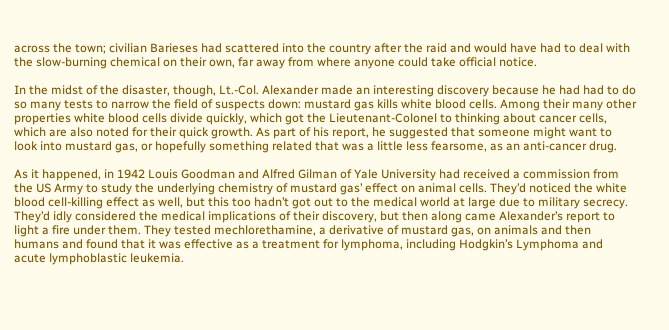across the town; civilian Barieses had scattered into the country after the raid and would have had to deal with the slow-burning chemical on their own, far away from where anyone could take official notice.

In the midst of the disaster, though, Lt.-Col. Alexander made an interesting discovery because he had had to do so many tests to narrow the field of suspects down: mustard gas kills white blood cells. Among their many other properties white blood cells divide quickly, which got the Lieutenant-Colonel to thinking about cancer cells, which are also noted for their quick growth. As part of his report, he suggested that someone might want to look into mustard gas, or hopefully something related that was a little less fearsome, as an anti-cancer drug.

As it happened, in 1942 Louis Goodman and Alfred Gilman of Yale University had received a commission from the US Army to study the underlying chemistry of mustard gas’ effect on animal cells. They’d noticed the white blood cell-killing effect as well, but this too hadn’t got out to the medical world at large due to military secrecy. They’d idly considered the medical implications of their discovery, but then along came Alexander’s report to light a fire under them. They tested mechlorethamine, a derivative of mustard gas, on animals and then humans and found that it was effective as a treatment for lymphoma, including Hodgkin’s Lymphoma and acute lymphoblastic leukemia.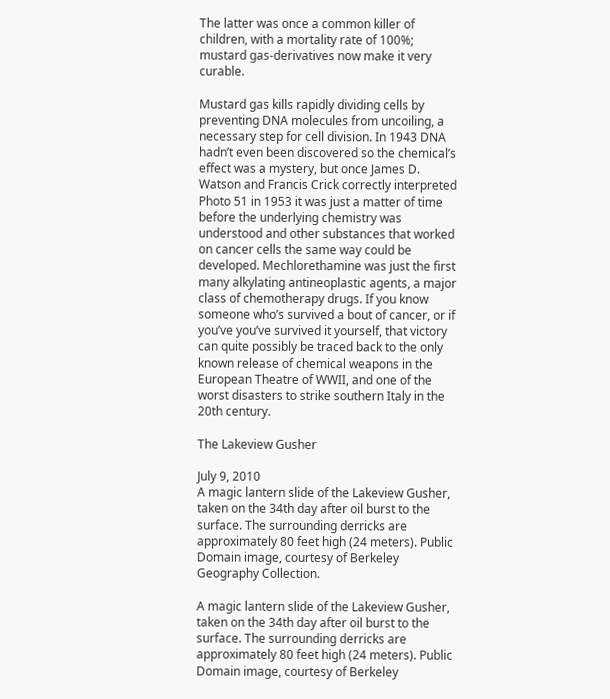The latter was once a common killer of children, with a mortality rate of 100%; mustard gas-derivatives now make it very curable.

Mustard gas kills rapidly dividing cells by preventing DNA molecules from uncoiling, a necessary step for cell division. In 1943 DNA hadn’t even been discovered so the chemical’s effect was a mystery, but once James D. Watson and Francis Crick correctly interpreted Photo 51 in 1953 it was just a matter of time before the underlying chemistry was understood and other substances that worked on cancer cells the same way could be developed. Mechlorethamine was just the first many alkylating antineoplastic agents, a major class of chemotherapy drugs. If you know someone who’s survived a bout of cancer, or if you’ve you’ve survived it yourself, that victory can quite possibly be traced back to the only known release of chemical weapons in the European Theatre of WWII, and one of the worst disasters to strike southern Italy in the 20th century.

The Lakeview Gusher

July 9, 2010
A magic lantern slide of the Lakeview Gusher, taken on the 34th day after oil burst to the surface. The surrounding derricks are approximately 80 feet high (24 meters). Public Domain image, courtesy of Berkeley Geography Collection.

A magic lantern slide of the Lakeview Gusher, taken on the 34th day after oil burst to the surface. The surrounding derricks are approximately 80 feet high (24 meters). Public Domain image, courtesy of Berkeley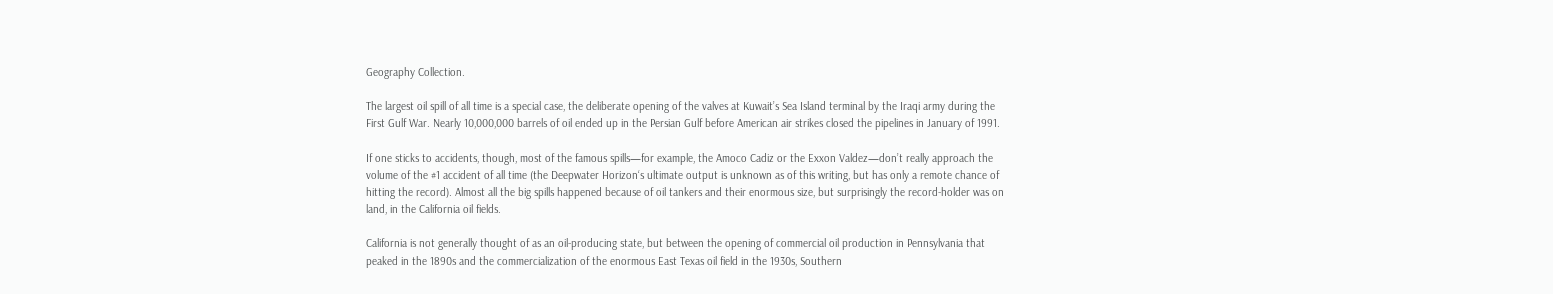Geography Collection.

The largest oil spill of all time is a special case, the deliberate opening of the valves at Kuwait’s Sea Island terminal by the Iraqi army during the First Gulf War. Nearly 10,000,000 barrels of oil ended up in the Persian Gulf before American air strikes closed the pipelines in January of 1991.

If one sticks to accidents, though, most of the famous spills—for example, the Amoco Cadiz or the Exxon Valdez—don’t really approach the volume of the #1 accident of all time (the Deepwater Horizon‘s ultimate output is unknown as of this writing, but has only a remote chance of hitting the record). Almost all the big spills happened because of oil tankers and their enormous size, but surprisingly the record-holder was on land, in the California oil fields.

California is not generally thought of as an oil-producing state, but between the opening of commercial oil production in Pennsylvania that peaked in the 1890s and the commercialization of the enormous East Texas oil field in the 1930s, Southern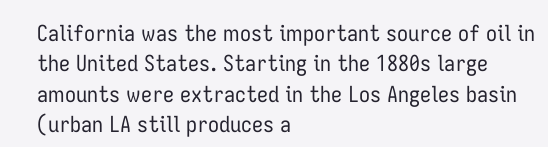California was the most important source of oil in the United States. Starting in the 1880s large amounts were extracted in the Los Angeles basin (urban LA still produces a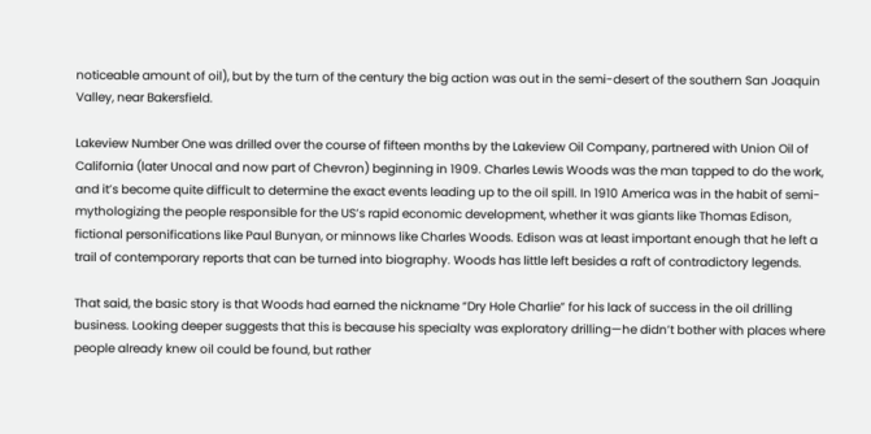noticeable amount of oil), but by the turn of the century the big action was out in the semi-desert of the southern San Joaquin Valley, near Bakersfield.

Lakeview Number One was drilled over the course of fifteen months by the Lakeview Oil Company, partnered with Union Oil of California (later Unocal and now part of Chevron) beginning in 1909. Charles Lewis Woods was the man tapped to do the work, and it’s become quite difficult to determine the exact events leading up to the oil spill. In 1910 America was in the habit of semi-mythologizing the people responsible for the US’s rapid economic development, whether it was giants like Thomas Edison, fictional personifications like Paul Bunyan, or minnows like Charles Woods. Edison was at least important enough that he left a trail of contemporary reports that can be turned into biography. Woods has little left besides a raft of contradictory legends.

That said, the basic story is that Woods had earned the nickname “Dry Hole Charlie” for his lack of success in the oil drilling business. Looking deeper suggests that this is because his specialty was exploratory drilling—he didn’t bother with places where people already knew oil could be found, but rather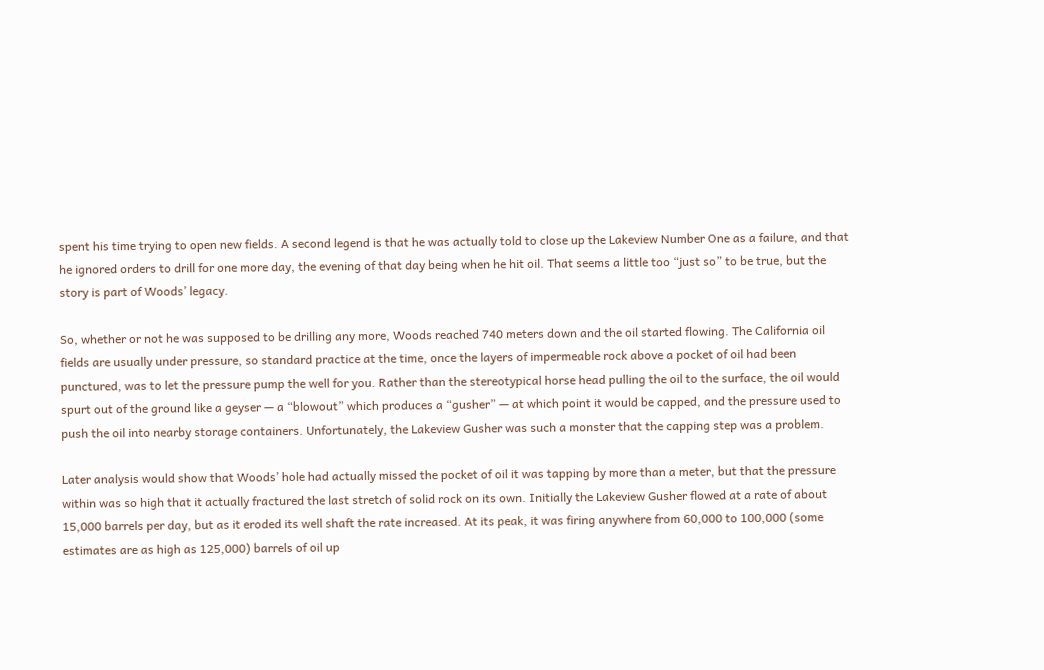spent his time trying to open new fields. A second legend is that he was actually told to close up the Lakeview Number One as a failure, and that he ignored orders to drill for one more day, the evening of that day being when he hit oil. That seems a little too “just so” to be true, but the story is part of Woods’ legacy.

So, whether or not he was supposed to be drilling any more, Woods reached 740 meters down and the oil started flowing. The California oil fields are usually under pressure, so standard practice at the time, once the layers of impermeable rock above a pocket of oil had been punctured, was to let the pressure pump the well for you. Rather than the stereotypical horse head pulling the oil to the surface, the oil would spurt out of the ground like a geyser — a “blowout” which produces a “gusher” — at which point it would be capped, and the pressure used to push the oil into nearby storage containers. Unfortunately, the Lakeview Gusher was such a monster that the capping step was a problem.

Later analysis would show that Woods’ hole had actually missed the pocket of oil it was tapping by more than a meter, but that the pressure within was so high that it actually fractured the last stretch of solid rock on its own. Initially the Lakeview Gusher flowed at a rate of about 15,000 barrels per day, but as it eroded its well shaft the rate increased. At its peak, it was firing anywhere from 60,000 to 100,000 (some estimates are as high as 125,000) barrels of oil up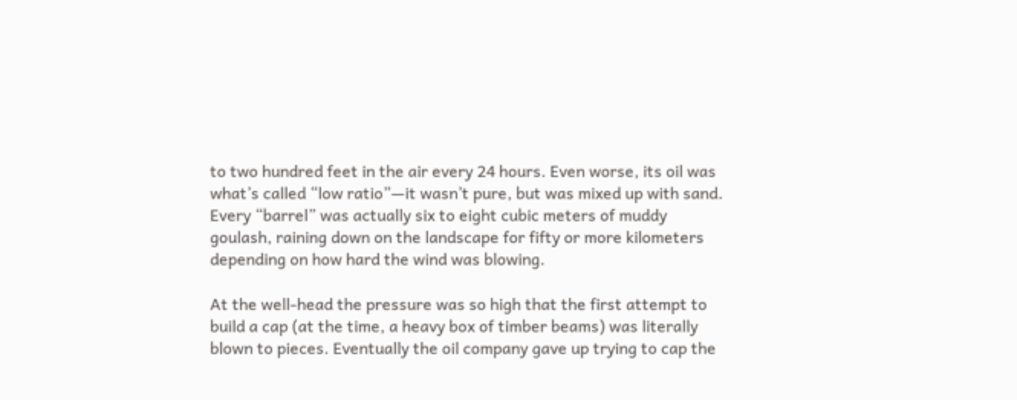to two hundred feet in the air every 24 hours. Even worse, its oil was what’s called “low ratio”—it wasn’t pure, but was mixed up with sand. Every “barrel” was actually six to eight cubic meters of muddy goulash, raining down on the landscape for fifty or more kilometers depending on how hard the wind was blowing.

At the well-head the pressure was so high that the first attempt to build a cap (at the time, a heavy box of timber beams) was literally blown to pieces. Eventually the oil company gave up trying to cap the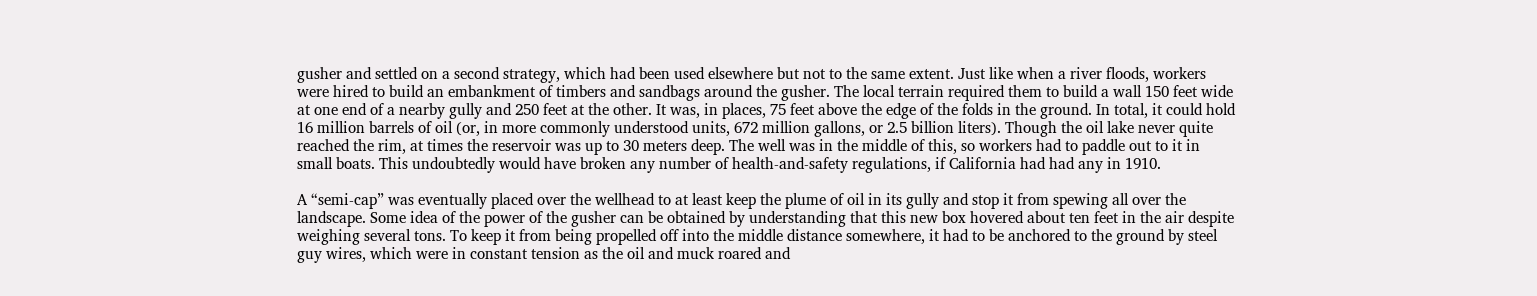gusher and settled on a second strategy, which had been used elsewhere but not to the same extent. Just like when a river floods, workers were hired to build an embankment of timbers and sandbags around the gusher. The local terrain required them to build a wall 150 feet wide at one end of a nearby gully and 250 feet at the other. It was, in places, 75 feet above the edge of the folds in the ground. In total, it could hold 16 million barrels of oil (or, in more commonly understood units, 672 million gallons, or 2.5 billion liters). Though the oil lake never quite reached the rim, at times the reservoir was up to 30 meters deep. The well was in the middle of this, so workers had to paddle out to it in small boats. This undoubtedly would have broken any number of health-and-safety regulations, if California had had any in 1910.

A “semi-cap” was eventually placed over the wellhead to at least keep the plume of oil in its gully and stop it from spewing all over the landscape. Some idea of the power of the gusher can be obtained by understanding that this new box hovered about ten feet in the air despite weighing several tons. To keep it from being propelled off into the middle distance somewhere, it had to be anchored to the ground by steel guy wires, which were in constant tension as the oil and muck roared and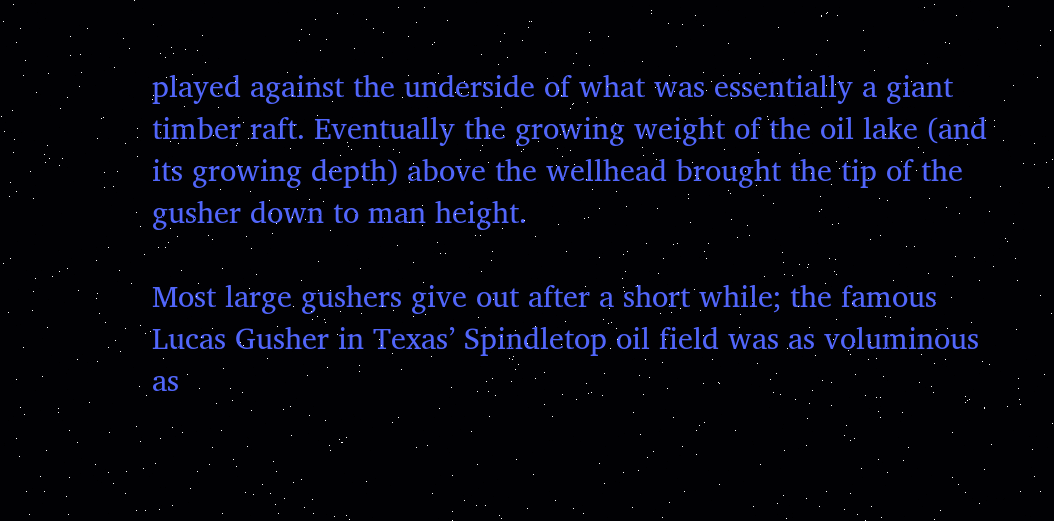played against the underside of what was essentially a giant timber raft. Eventually the growing weight of the oil lake (and its growing depth) above the wellhead brought the tip of the gusher down to man height.

Most large gushers give out after a short while; the famous Lucas Gusher in Texas’ Spindletop oil field was as voluminous as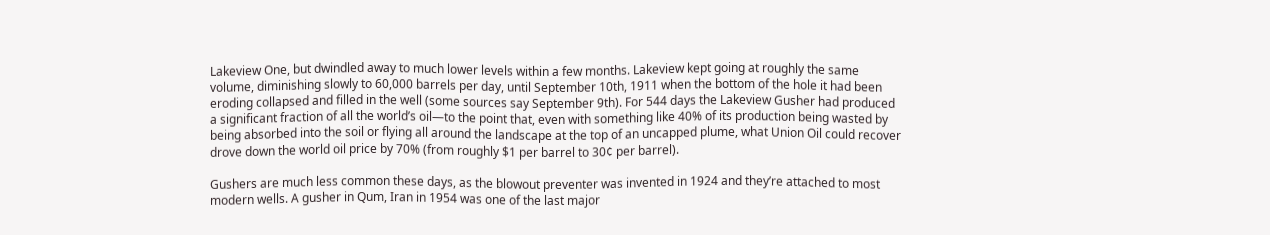Lakeview One, but dwindled away to much lower levels within a few months. Lakeview kept going at roughly the same volume, diminishing slowly to 60,000 barrels per day, until September 10th, 1911 when the bottom of the hole it had been eroding collapsed and filled in the well (some sources say September 9th). For 544 days the Lakeview Gusher had produced a significant fraction of all the world’s oil—to the point that, even with something like 40% of its production being wasted by being absorbed into the soil or flying all around the landscape at the top of an uncapped plume, what Union Oil could recover drove down the world oil price by 70% (from roughly $1 per barrel to 30¢ per barrel).

Gushers are much less common these days, as the blowout preventer was invented in 1924 and they’re attached to most modern wells. A gusher in Qum, Iran in 1954 was one of the last major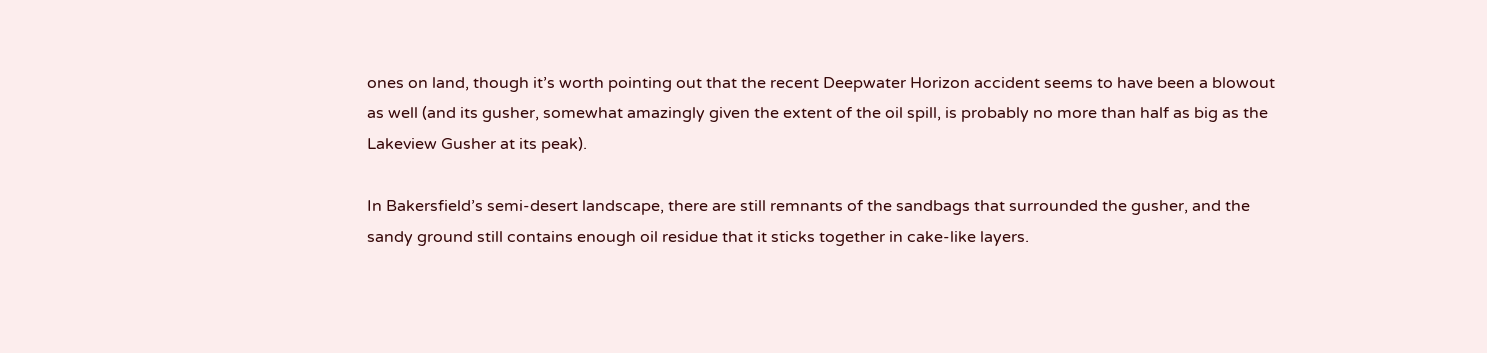ones on land, though it’s worth pointing out that the recent Deepwater Horizon accident seems to have been a blowout as well (and its gusher, somewhat amazingly given the extent of the oil spill, is probably no more than half as big as the Lakeview Gusher at its peak).

In Bakersfield’s semi-desert landscape, there are still remnants of the sandbags that surrounded the gusher, and the sandy ground still contains enough oil residue that it sticks together in cake-like layers.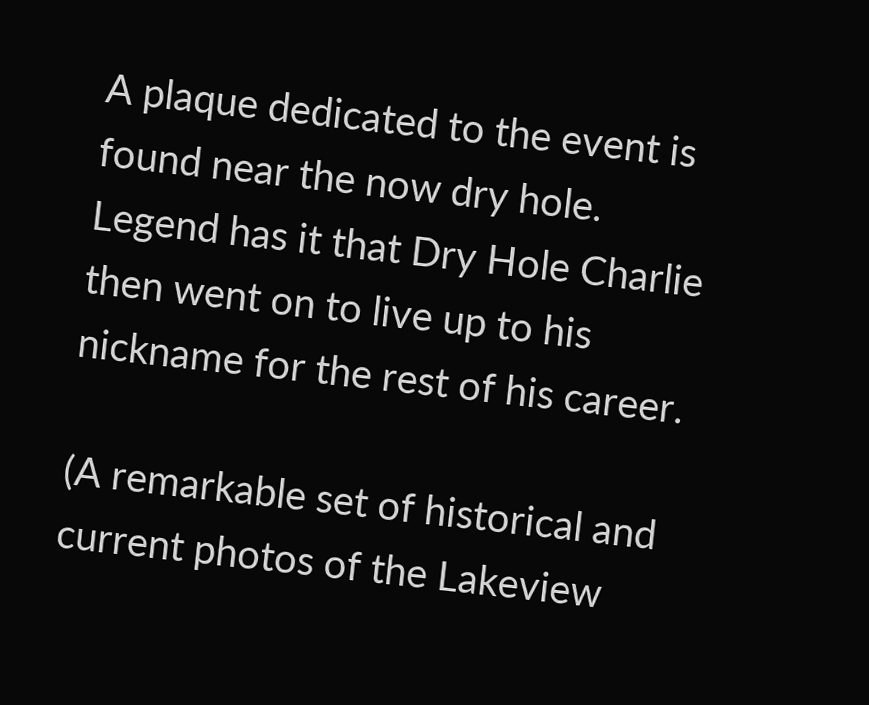A plaque dedicated to the event is found near the now dry hole. Legend has it that Dry Hole Charlie then went on to live up to his nickname for the rest of his career.

(A remarkable set of historical and current photos of the Lakeview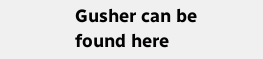Gusher can be found here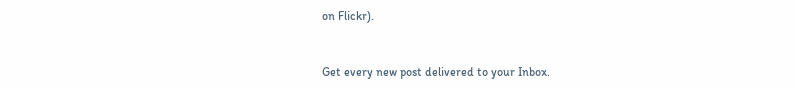on Flickr).


Get every new post delivered to your Inbox.